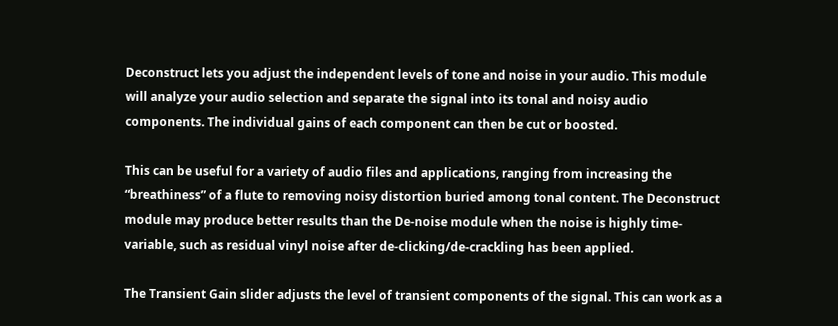Deconstruct lets you adjust the independent levels of tone and noise in your audio. This module will analyze your audio selection and separate the signal into its tonal and noisy audio components. The individual gains of each component can then be cut or boosted.

This can be useful for a variety of audio files and applications, ranging from increasing the “breathiness” of a flute to removing noisy distortion buried among tonal content. The Deconstruct module may produce better results than the De-noise module when the noise is highly time-variable, such as residual vinyl noise after de-clicking/de-crackling has been applied.

The Transient Gain slider adjusts the level of transient components of the signal. This can work as a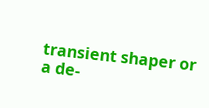transient shaper or a de-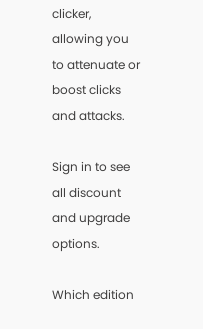clicker, allowing you to attenuate or boost clicks and attacks.

Sign in to see all discount and upgrade options.

Which edition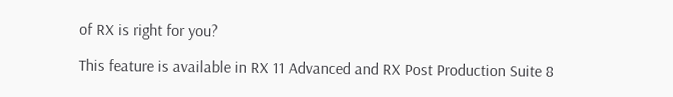of RX is right for you?

This feature is available in RX 11 Advanced and RX Post Production Suite 8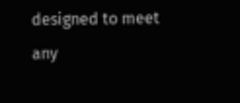designed to meet any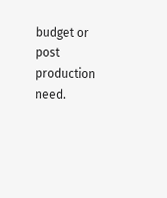budget or post production need.